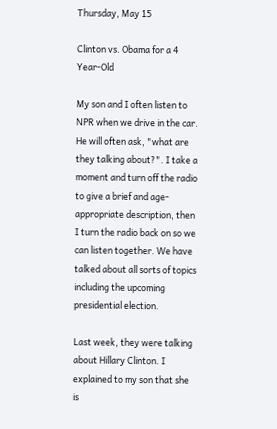Thursday, May 15

Clinton vs. Obama for a 4 Year-Old

My son and I often listen to NPR when we drive in the car. He will often ask, "what are they talking about?". I take a moment and turn off the radio to give a brief and age-appropriate description, then I turn the radio back on so we can listen together. We have talked about all sorts of topics including the upcoming presidential election.

Last week, they were talking about Hillary Clinton. I explained to my son that she is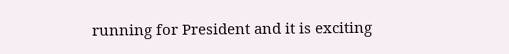running for President and it is exciting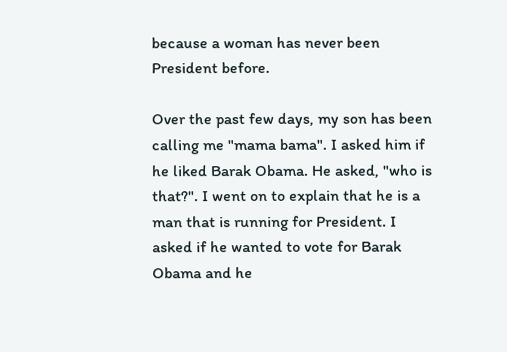because a woman has never been President before.

Over the past few days, my son has been calling me "mama bama". I asked him if he liked Barak Obama. He asked, "who is that?". I went on to explain that he is a man that is running for President. I asked if he wanted to vote for Barak Obama and he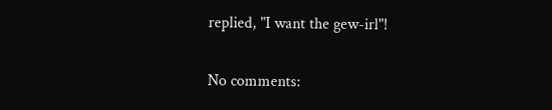replied, "I want the gew-irl"!

No comments: